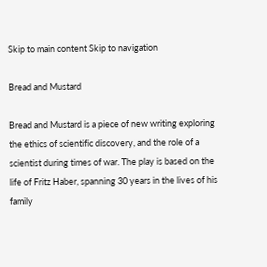Skip to main content Skip to navigation

Bread and Mustard

Bread and Mustard is a piece of new writing exploring the ethics of scientific discovery, and the role of a scientist during times of war. The play is based on the life of Fritz Haber, spanning 30 years in the lives of his family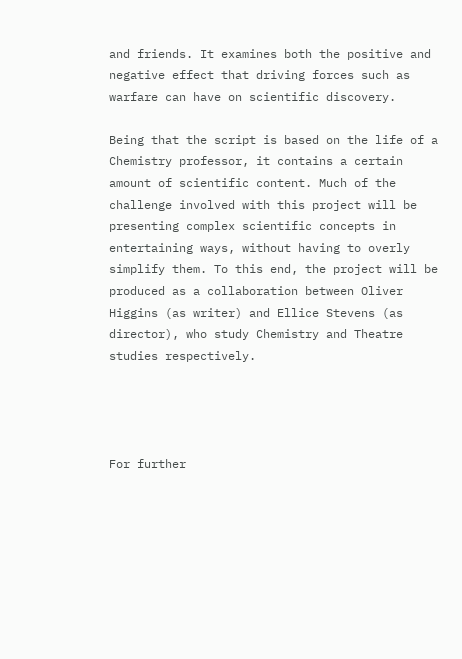and friends. It examines both the positive and negative effect that driving forces such as warfare can have on scientific discovery.

Being that the script is based on the life of a Chemistry professor, it contains a certain amount of scientific content. Much of the challenge involved with this project will be presenting complex scientific concepts in entertaining ways, without having to overly simplify them. To this end, the project will be produced as a collaboration between Oliver Higgins (as writer) and Ellice Stevens (as director), who study Chemistry and Theatre studies respectively.




For further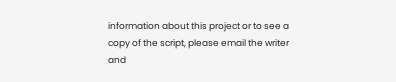information about this project or to see a copy of the script, please email the writer and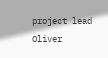project lead Oliver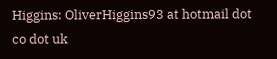Higgins: OliverHiggins93 at hotmail dot co dot uk